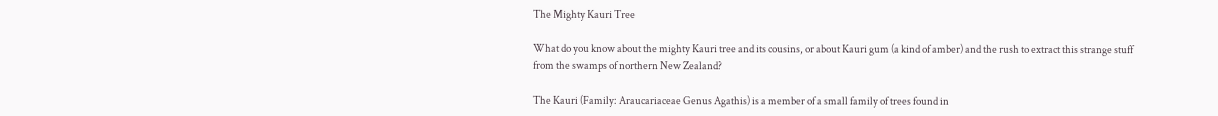The Mighty Kauri Tree

What do you know about the mighty Kauri tree and its cousins, or about Kauri gum (a kind of amber) and the rush to extract this strange stuff from the swamps of northern New Zealand?

The Kauri (Family: Araucariaceae Genus Agathis) is a member of a small family of trees found in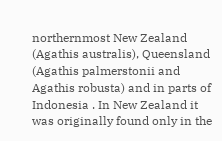northernmost New Zealand (Agathis australis), Queensland (Agathis palmerstonii and Agathis robusta) and in parts of Indonesia . In New Zealand it was originally found only in the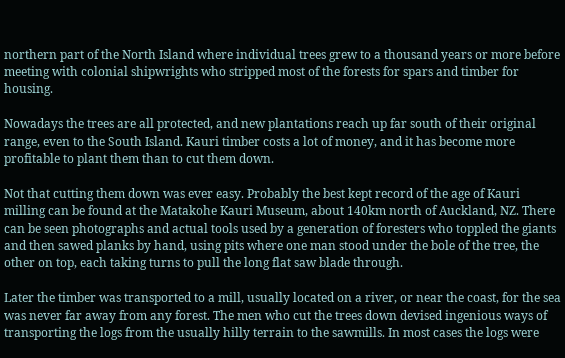northern part of the North Island where individual trees grew to a thousand years or more before meeting with colonial shipwrights who stripped most of the forests for spars and timber for housing.

Nowadays the trees are all protected, and new plantations reach up far south of their original range, even to the South Island. Kauri timber costs a lot of money, and it has become more profitable to plant them than to cut them down.

Not that cutting them down was ever easy. Probably the best kept record of the age of Kauri milling can be found at the Matakohe Kauri Museum, about 140km north of Auckland, NZ. There can be seen photographs and actual tools used by a generation of foresters who toppled the giants and then sawed planks by hand, using pits where one man stood under the bole of the tree, the other on top, each taking turns to pull the long flat saw blade through.

Later the timber was transported to a mill, usually located on a river, or near the coast, for the sea was never far away from any forest. The men who cut the trees down devised ingenious ways of transporting the logs from the usually hilly terrain to the sawmills. In most cases the logs were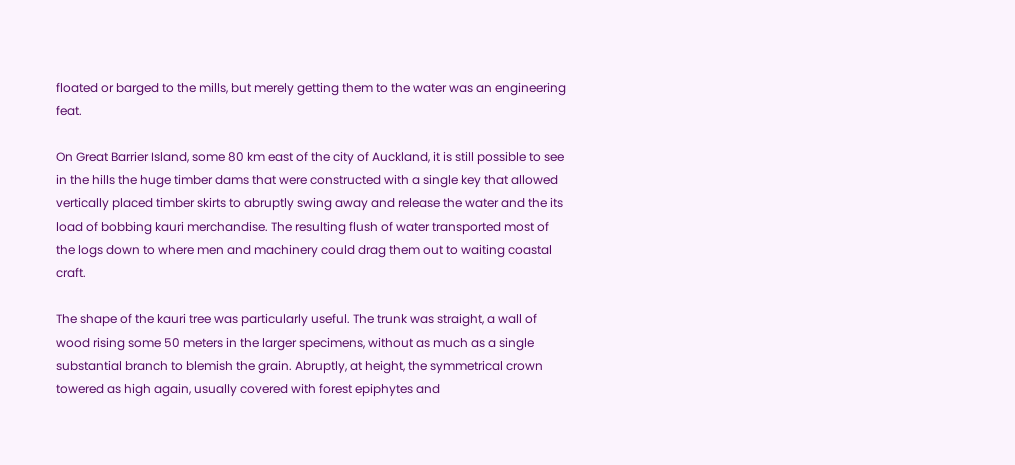floated or barged to the mills, but merely getting them to the water was an engineering feat.

On Great Barrier Island, some 80 km east of the city of Auckland, it is still possible to see in the hills the huge timber dams that were constructed with a single key that allowed vertically placed timber skirts to abruptly swing away and release the water and the its load of bobbing kauri merchandise. The resulting flush of water transported most of the logs down to where men and machinery could drag them out to waiting coastal craft.

The shape of the kauri tree was particularly useful. The trunk was straight, a wall of wood rising some 50 meters in the larger specimens, without as much as a single substantial branch to blemish the grain. Abruptly, at height, the symmetrical crown towered as high again, usually covered with forest epiphytes and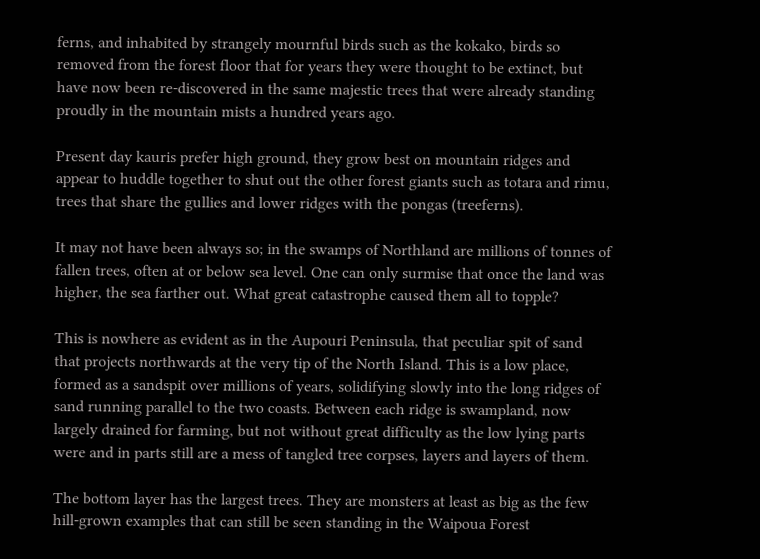ferns, and inhabited by strangely mournful birds such as the kokako, birds so removed from the forest floor that for years they were thought to be extinct, but have now been re-discovered in the same majestic trees that were already standing proudly in the mountain mists a hundred years ago.

Present day kauris prefer high ground, they grow best on mountain ridges and appear to huddle together to shut out the other forest giants such as totara and rimu, trees that share the gullies and lower ridges with the pongas (treeferns).

It may not have been always so; in the swamps of Northland are millions of tonnes of fallen trees, often at or below sea level. One can only surmise that once the land was higher, the sea farther out. What great catastrophe caused them all to topple?

This is nowhere as evident as in the Aupouri Peninsula, that peculiar spit of sand that projects northwards at the very tip of the North Island. This is a low place, formed as a sandspit over millions of years, solidifying slowly into the long ridges of sand running parallel to the two coasts. Between each ridge is swampland, now largely drained for farming, but not without great difficulty as the low lying parts were and in parts still are a mess of tangled tree corpses, layers and layers of them.

The bottom layer has the largest trees. They are monsters at least as big as the few hill-grown examples that can still be seen standing in the Waipoua Forest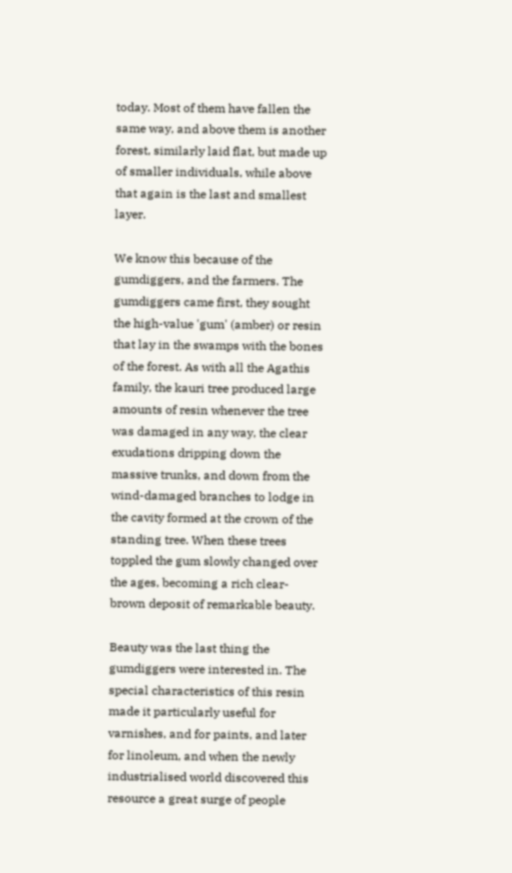today. Most of them have fallen the same way, and above them is another forest, similarly laid flat, but made up of smaller individuals, while above that again is the last and smallest layer.

We know this because of the gumdiggers, and the farmers. The gumdiggers came first, they sought the high-value 'gum' (amber) or resin that lay in the swamps with the bones of the forest. As with all the Agathis family, the kauri tree produced large amounts of resin whenever the tree was damaged in any way, the clear exudations dripping down the massive trunks, and down from the wind-damaged branches to lodge in the cavity formed at the crown of the standing tree. When these trees toppled the gum slowly changed over the ages, becoming a rich clear-brown deposit of remarkable beauty.

Beauty was the last thing the gumdiggers were interested in. The special characteristics of this resin made it particularly useful for varnishes, and for paints, and later for linoleum, and when the newly industrialised world discovered this resource a great surge of people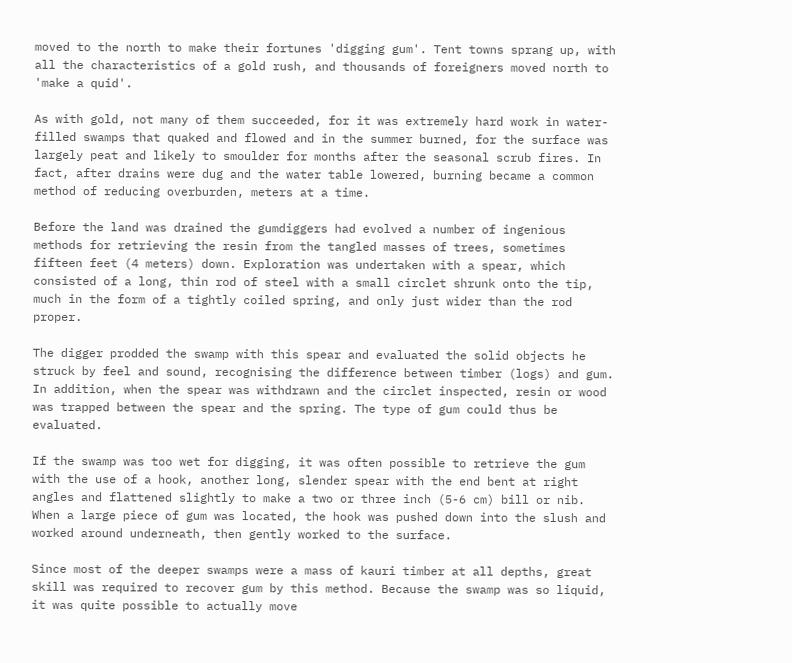moved to the north to make their fortunes 'digging gum'. Tent towns sprang up, with all the characteristics of a gold rush, and thousands of foreigners moved north to 'make a quid'.

As with gold, not many of them succeeded, for it was extremely hard work in water-filled swamps that quaked and flowed and in the summer burned, for the surface was largely peat and likely to smoulder for months after the seasonal scrub fires. In fact, after drains were dug and the water table lowered, burning became a common method of reducing overburden, meters at a time.

Before the land was drained the gumdiggers had evolved a number of ingenious methods for retrieving the resin from the tangled masses of trees, sometimes fifteen feet (4 meters) down. Exploration was undertaken with a spear, which consisted of a long, thin rod of steel with a small circlet shrunk onto the tip, much in the form of a tightly coiled spring, and only just wider than the rod proper.

The digger prodded the swamp with this spear and evaluated the solid objects he struck by feel and sound, recognising the difference between timber (logs) and gum. In addition, when the spear was withdrawn and the circlet inspected, resin or wood was trapped between the spear and the spring. The type of gum could thus be evaluated.

If the swamp was too wet for digging, it was often possible to retrieve the gum with the use of a hook, another long, slender spear with the end bent at right angles and flattened slightly to make a two or three inch (5-6 cm) bill or nib. When a large piece of gum was located, the hook was pushed down into the slush and worked around underneath, then gently worked to the surface.

Since most of the deeper swamps were a mass of kauri timber at all depths, great skill was required to recover gum by this method. Because the swamp was so liquid, it was quite possible to actually move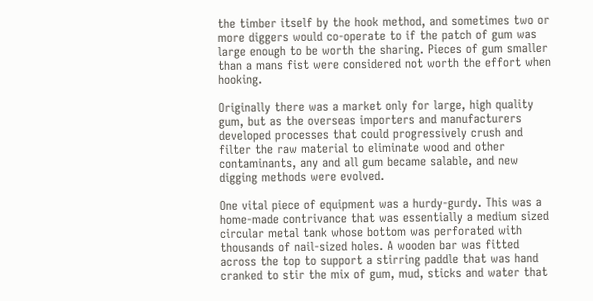the timber itself by the hook method, and sometimes two or more diggers would co-operate to if the patch of gum was large enough to be worth the sharing. Pieces of gum smaller than a mans fist were considered not worth the effort when hooking.

Originally there was a market only for large, high quality gum, but as the overseas importers and manufacturers developed processes that could progressively crush and filter the raw material to eliminate wood and other contaminants, any and all gum became salable, and new digging methods were evolved.

One vital piece of equipment was a hurdy-gurdy. This was a home-made contrivance that was essentially a medium sized circular metal tank whose bottom was perforated with thousands of nail-sized holes. A wooden bar was fitted across the top to support a stirring paddle that was hand cranked to stir the mix of gum, mud, sticks and water that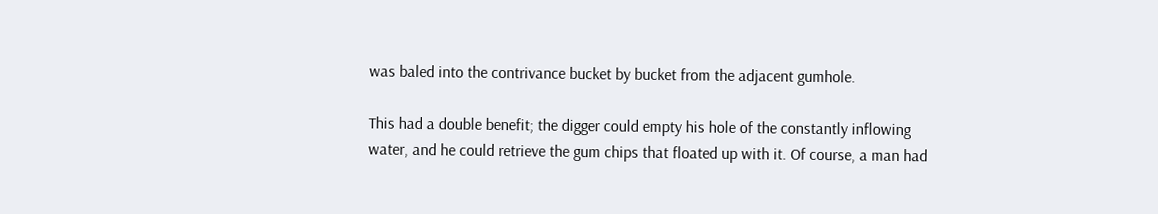was baled into the contrivance bucket by bucket from the adjacent gumhole.

This had a double benefit; the digger could empty his hole of the constantly inflowing water, and he could retrieve the gum chips that floated up with it. Of course, a man had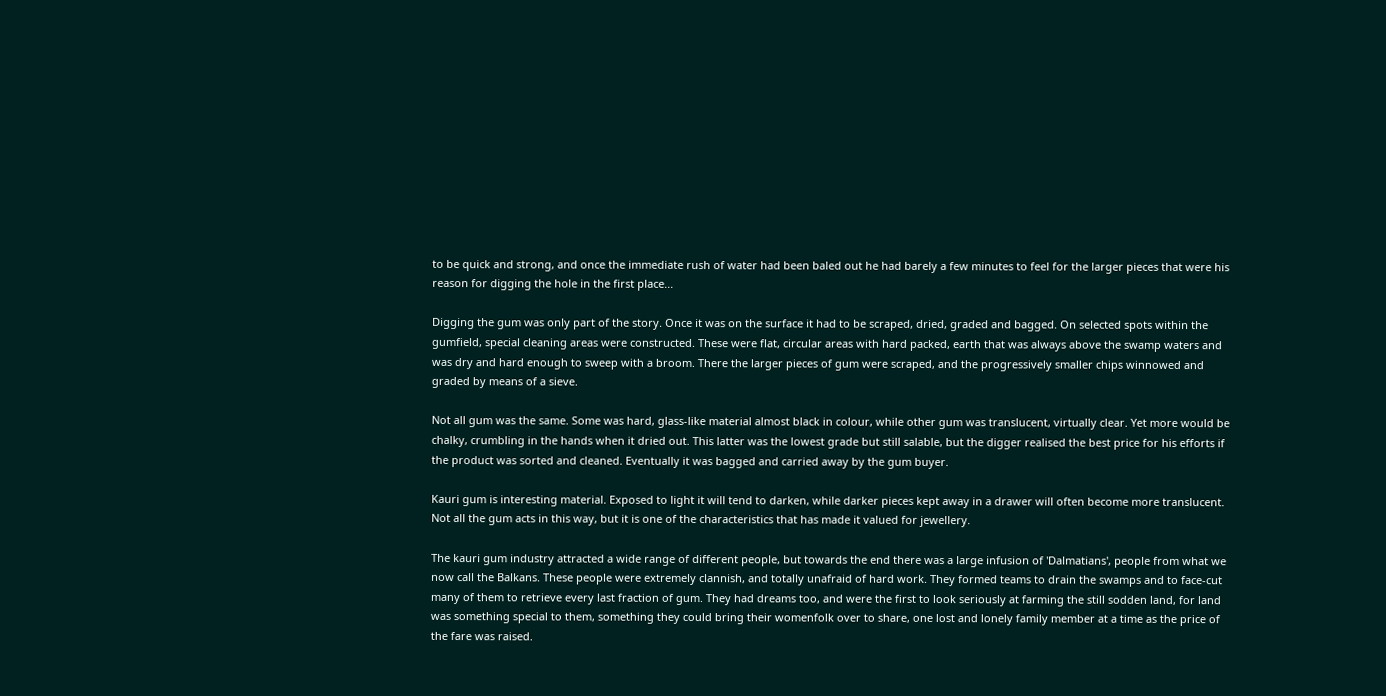to be quick and strong, and once the immediate rush of water had been baled out he had barely a few minutes to feel for the larger pieces that were his reason for digging the hole in the first place...

Digging the gum was only part of the story. Once it was on the surface it had to be scraped, dried, graded and bagged. On selected spots within the gumfield, special cleaning areas were constructed. These were flat, circular areas with hard packed, earth that was always above the swamp waters and was dry and hard enough to sweep with a broom. There the larger pieces of gum were scraped, and the progressively smaller chips winnowed and graded by means of a sieve.

Not all gum was the same. Some was hard, glass-like material almost black in colour, while other gum was translucent, virtually clear. Yet more would be chalky, crumbling in the hands when it dried out. This latter was the lowest grade but still salable, but the digger realised the best price for his efforts if the product was sorted and cleaned. Eventually it was bagged and carried away by the gum buyer.

Kauri gum is interesting material. Exposed to light it will tend to darken, while darker pieces kept away in a drawer will often become more translucent. Not all the gum acts in this way, but it is one of the characteristics that has made it valued for jewellery.

The kauri gum industry attracted a wide range of different people, but towards the end there was a large infusion of 'Dalmatians', people from what we now call the Balkans. These people were extremely clannish, and totally unafraid of hard work. They formed teams to drain the swamps and to face-cut many of them to retrieve every last fraction of gum. They had dreams too, and were the first to look seriously at farming the still sodden land, for land was something special to them, something they could bring their womenfolk over to share, one lost and lonely family member at a time as the price of the fare was raised.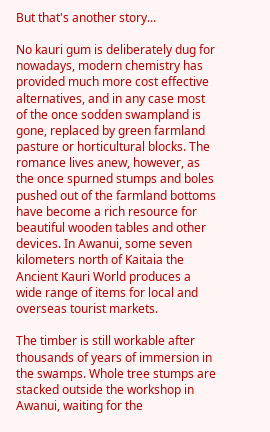But that's another story...

No kauri gum is deliberately dug for nowadays, modern chemistry has provided much more cost effective alternatives, and in any case most of the once sodden swampland is gone, replaced by green farmland pasture or horticultural blocks. The romance lives anew, however, as the once spurned stumps and boles pushed out of the farmland bottoms have become a rich resource for beautiful wooden tables and other devices. In Awanui, some seven kilometers north of Kaitaia the Ancient Kauri World produces a wide range of items for local and overseas tourist markets.

The timber is still workable after thousands of years of immersion in the swamps. Whole tree stumps are stacked outside the workshop in Awanui, waiting for the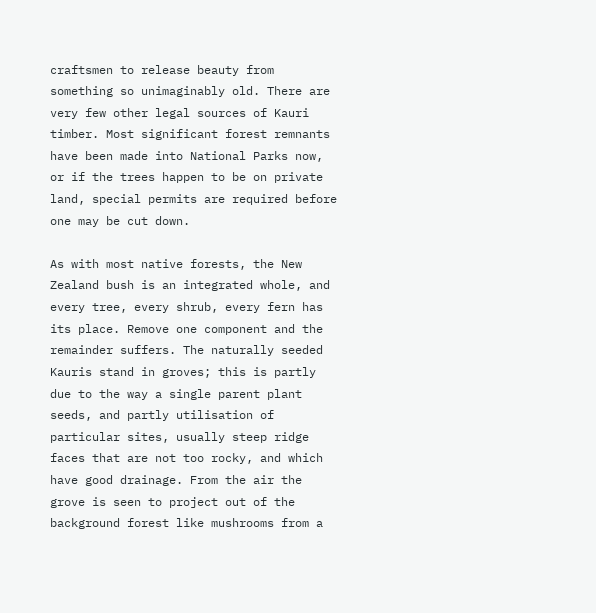craftsmen to release beauty from something so unimaginably old. There are very few other legal sources of Kauri timber. Most significant forest remnants have been made into National Parks now, or if the trees happen to be on private land, special permits are required before one may be cut down.

As with most native forests, the New Zealand bush is an integrated whole, and every tree, every shrub, every fern has its place. Remove one component and the remainder suffers. The naturally seeded Kauris stand in groves; this is partly due to the way a single parent plant seeds, and partly utilisation of particular sites, usually steep ridge faces that are not too rocky, and which have good drainage. From the air the grove is seen to project out of the background forest like mushrooms from a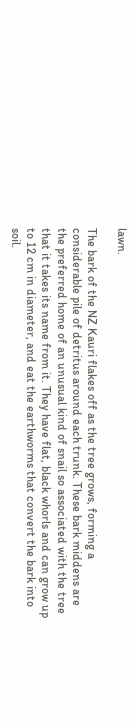lawn.

The bark of the NZ Kauri flakes off as the tree grows, forming a considerable pile of detritus around each trunk. These bark middens are the preferred home of an unusual kind of snail so associated with the tree that it takes its name from it. They have flat, black whorls and can grow up to 12 cm in diameter, and eat the earthworms that convert the bark into soil.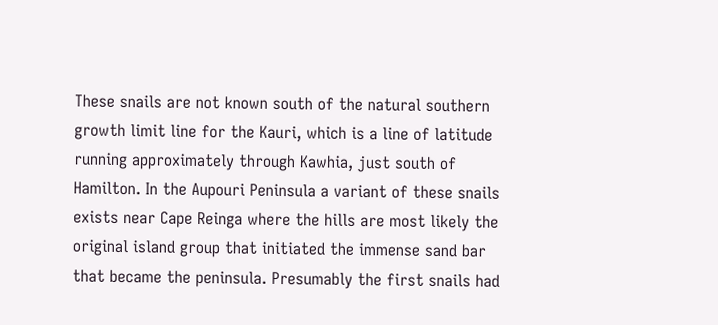These snails are not known south of the natural southern growth limit line for the Kauri, which is a line of latitude running approximately through Kawhia, just south of Hamilton. In the Aupouri Peninsula a variant of these snails exists near Cape Reinga where the hills are most likely the original island group that initiated the immense sand bar that became the peninsula. Presumably the first snails had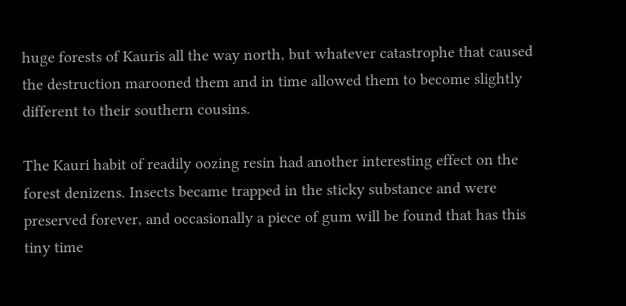huge forests of Kauris all the way north, but whatever catastrophe that caused the destruction marooned them and in time allowed them to become slightly different to their southern cousins.

The Kauri habit of readily oozing resin had another interesting effect on the forest denizens. Insects became trapped in the sticky substance and were preserved forever, and occasionally a piece of gum will be found that has this tiny time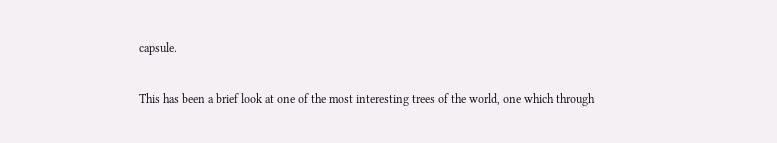capsule.

This has been a brief look at one of the most interesting trees of the world, one which through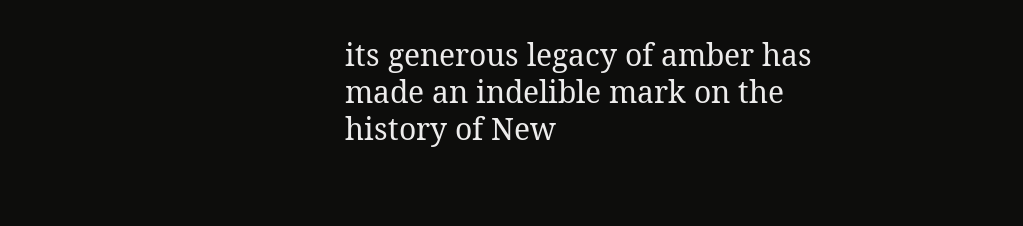its generous legacy of amber has made an indelible mark on the history of New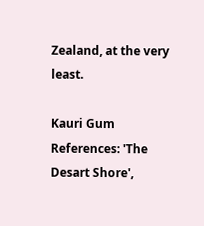Zealand, at the very least.

Kauri Gum References: 'The Desart Shore',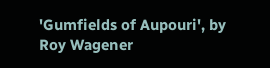'Gumfields of Aupouri', by Roy Wagener